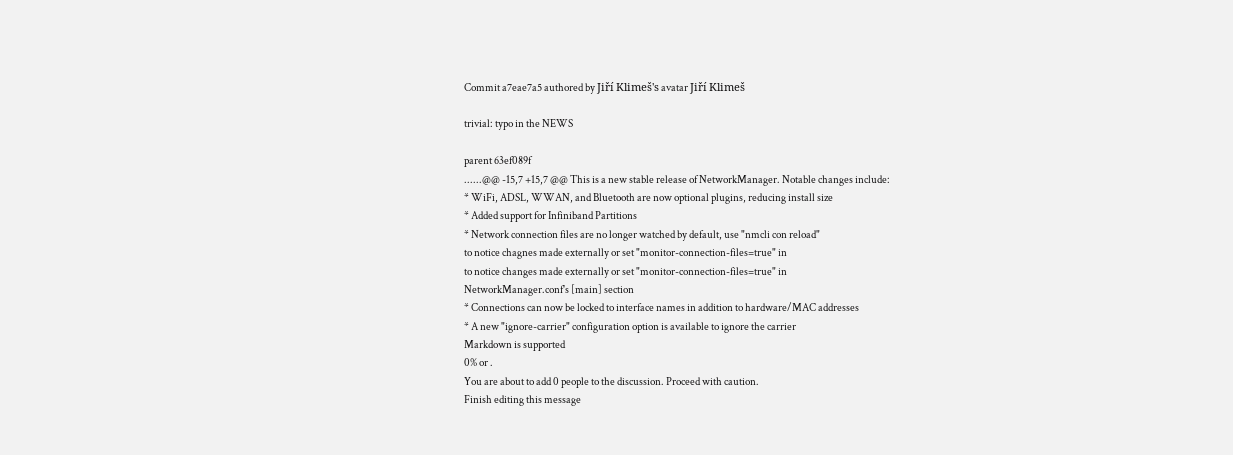Commit a7eae7a5 authored by Jiří Klimeš's avatar Jiří Klimeš

trivial: typo in the NEWS

parent 63ef089f
......@@ -15,7 +15,7 @@ This is a new stable release of NetworkManager. Notable changes include:
* WiFi, ADSL, WWAN, and Bluetooth are now optional plugins, reducing install size
* Added support for Infiniband Partitions
* Network connection files are no longer watched by default, use "nmcli con reload"
to notice chagnes made externally or set "monitor-connection-files=true" in
to notice changes made externally or set "monitor-connection-files=true" in
NetworkManager.conf's [main] section
* Connections can now be locked to interface names in addition to hardware/MAC addresses
* A new "ignore-carrier" configuration option is available to ignore the carrier
Markdown is supported
0% or .
You are about to add 0 people to the discussion. Proceed with caution.
Finish editing this message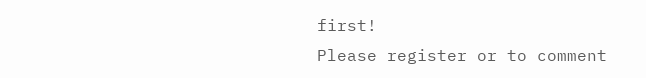first!
Please register or to comment